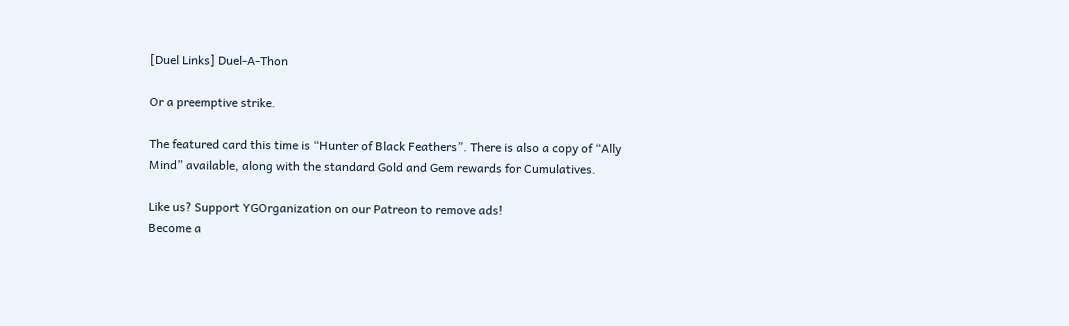[Duel Links] Duel-A-Thon

Or a preemptive strike.

The featured card this time is “Hunter of Black Feathers”. There is also a copy of “Ally Mind” available, along with the standard Gold and Gem rewards for Cumulatives.

Like us? Support YGOrganization on our Patreon to remove ads!
Become a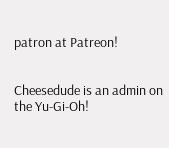patron at Patreon!


Cheesedude is an admin on the Yu-Gi-Oh!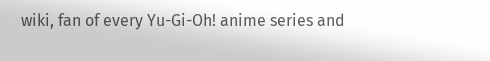wiki, fan of every Yu-Gi-Oh! anime series and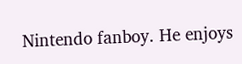Nintendo fanboy. He enjoys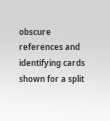obscure references and identifying cards shown for a split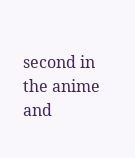second in the anime and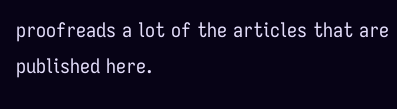proofreads a lot of the articles that are published here.